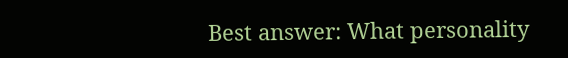Best answer: What personality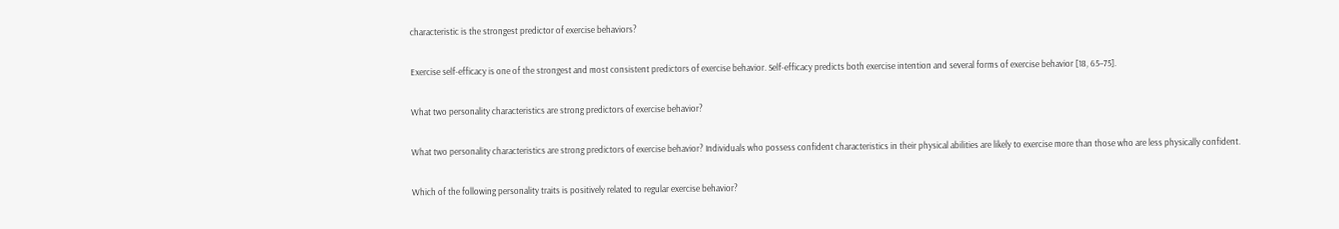characteristic is the strongest predictor of exercise behaviors?

Exercise self-efficacy is one of the strongest and most consistent predictors of exercise behavior. Self-efficacy predicts both exercise intention and several forms of exercise behavior [18, 65–75].

What two personality characteristics are strong predictors of exercise behavior?

What two personality characteristics are strong predictors of exercise behavior? Individuals who possess confident characteristics in their physical abilities are likely to exercise more than those who are less physically confident.

Which of the following personality traits is positively related to regular exercise behavior?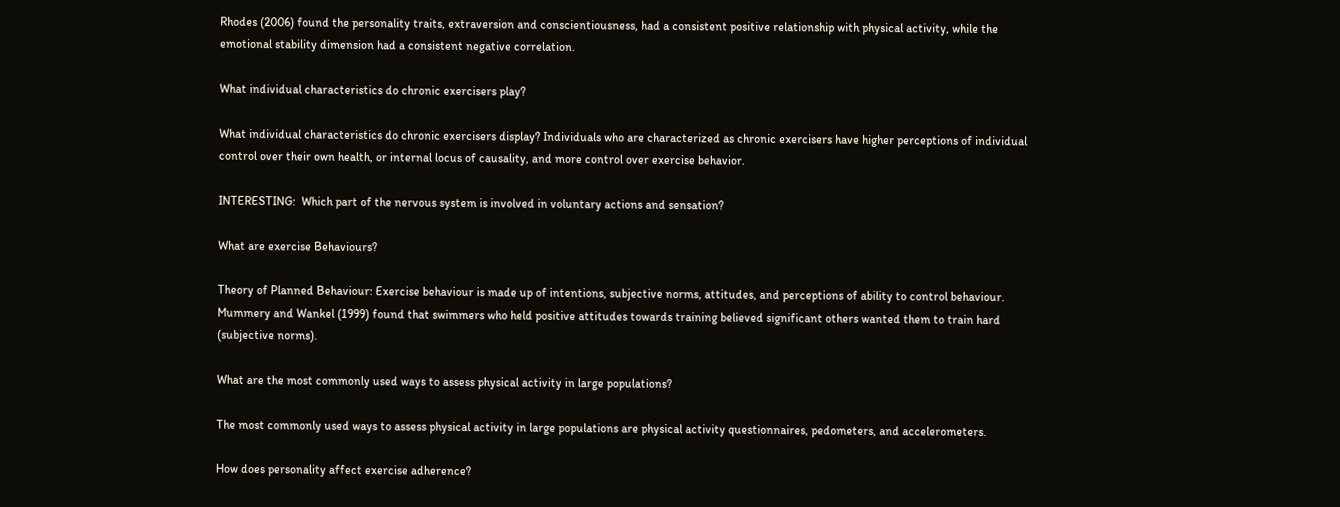Rhodes (2006) found the personality traits, extraversion and conscientiousness, had a consistent positive relationship with physical activity, while the emotional stability dimension had a consistent negative correlation.

What individual characteristics do chronic exercisers play?

What individual characteristics do chronic exercisers display? Individuals who are characterized as chronic exercisers have higher perceptions of individual control over their own health, or internal locus of causality, and more control over exercise behavior.

INTERESTING:  Which part of the nervous system is involved in voluntary actions and sensation?

What are exercise Behaviours?

Theory of Planned Behaviour: Exercise behaviour is made up of intentions, subjective norms, attitudes, and perceptions of ability to control behaviour. Mummery and Wankel (1999) found that swimmers who held positive attitudes towards training believed significant others wanted them to train hard (subjective norms).

What are the most commonly used ways to assess physical activity in large populations?

The most commonly used ways to assess physical activity in large populations are physical activity questionnaires, pedometers, and accelerometers.

How does personality affect exercise adherence?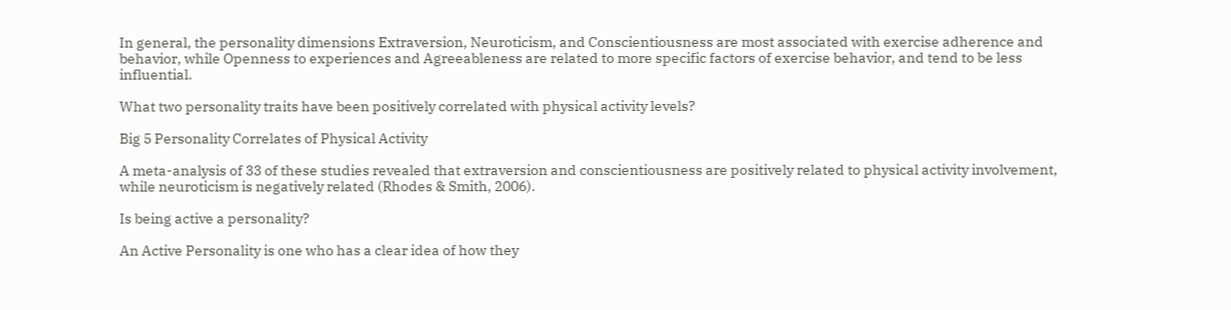In general, the personality dimensions Extraversion, Neuroticism, and Conscientiousness are most associated with exercise adherence and behavior, while Openness to experiences and Agreeableness are related to more specific factors of exercise behavior, and tend to be less influential.

What two personality traits have been positively correlated with physical activity levels?

Big 5 Personality Correlates of Physical Activity

A meta-analysis of 33 of these studies revealed that extraversion and conscientiousness are positively related to physical activity involvement, while neuroticism is negatively related (Rhodes & Smith, 2006).

Is being active a personality?

An Active Personality is one who has a clear idea of how they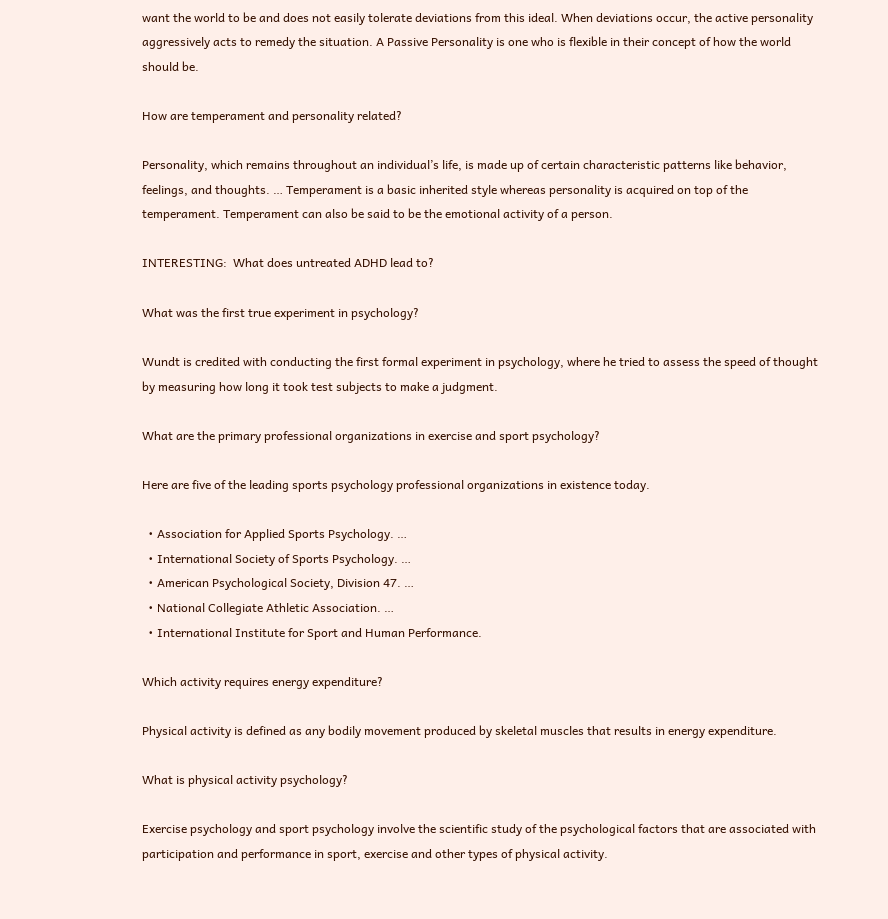want the world to be and does not easily tolerate deviations from this ideal. When deviations occur, the active personality aggressively acts to remedy the situation. A Passive Personality is one who is flexible in their concept of how the world should be.

How are temperament and personality related?

Personality, which remains throughout an individual’s life, is made up of certain characteristic patterns like behavior, feelings, and thoughts. … Temperament is a basic inherited style whereas personality is acquired on top of the temperament. Temperament can also be said to be the emotional activity of a person.

INTERESTING:  What does untreated ADHD lead to?

What was the first true experiment in psychology?

Wundt is credited with conducting the first formal experiment in psychology, where he tried to assess the speed of thought by measuring how long it took test subjects to make a judgment.

What are the primary professional organizations in exercise and sport psychology?

Here are five of the leading sports psychology professional organizations in existence today.

  • Association for Applied Sports Psychology. …
  • International Society of Sports Psychology. …
  • American Psychological Society, Division 47. …
  • National Collegiate Athletic Association. …
  • International Institute for Sport and Human Performance.

Which activity requires energy expenditure?

Physical activity is defined as any bodily movement produced by skeletal muscles that results in energy expenditure.

What is physical activity psychology?

Exercise psychology and sport psychology involve the scientific study of the psychological factors that are associated with participation and performance in sport, exercise and other types of physical activity.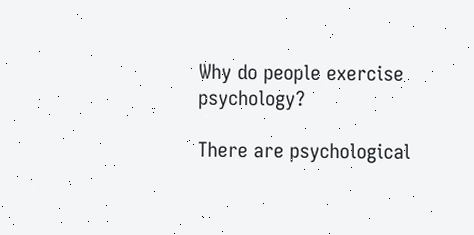Why do people exercise psychology?

There are psychological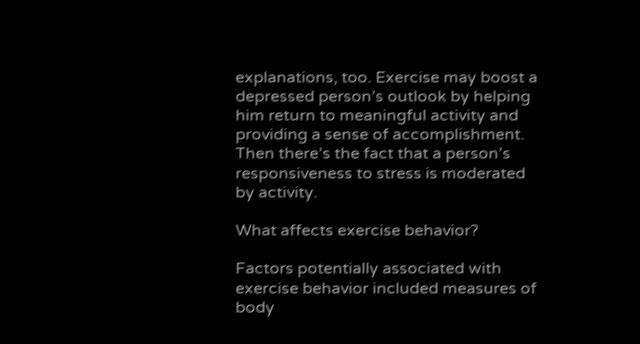explanations, too. Exercise may boost a depressed person’s outlook by helping him return to meaningful activity and providing a sense of accomplishment. Then there’s the fact that a person’s responsiveness to stress is moderated by activity.

What affects exercise behavior?

Factors potentially associated with exercise behavior included measures of body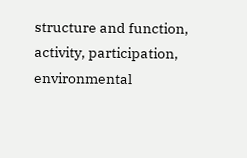structure and function, activity, participation, environmental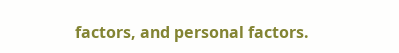factors, and personal factors.